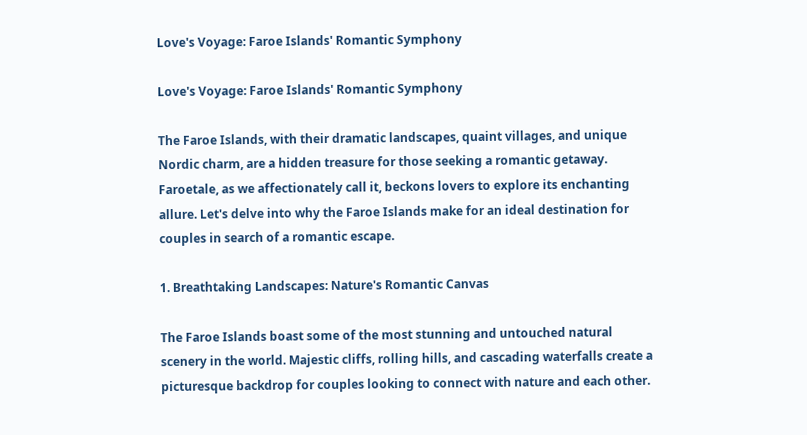Love's Voyage: Faroe Islands' Romantic Symphony

Love's Voyage: Faroe Islands' Romantic Symphony

The Faroe Islands, with their dramatic landscapes, quaint villages, and unique Nordic charm, are a hidden treasure for those seeking a romantic getaway. Faroetale, as we affectionately call it, beckons lovers to explore its enchanting allure. Let's delve into why the Faroe Islands make for an ideal destination for couples in search of a romantic escape.

1. Breathtaking Landscapes: Nature's Romantic Canvas

The Faroe Islands boast some of the most stunning and untouched natural scenery in the world. Majestic cliffs, rolling hills, and cascading waterfalls create a picturesque backdrop for couples looking to connect with nature and each other.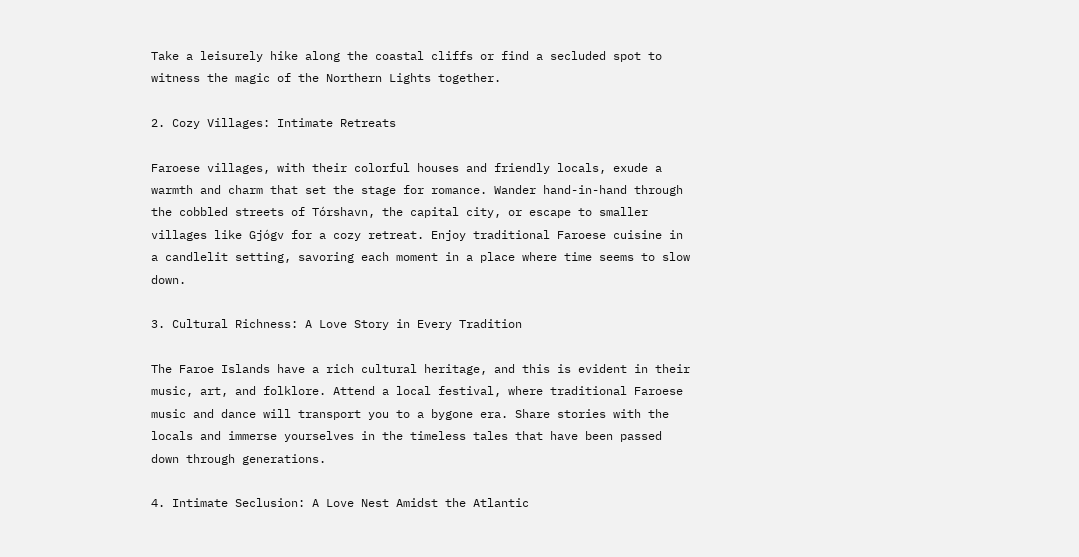Take a leisurely hike along the coastal cliffs or find a secluded spot to witness the magic of the Northern Lights together.

2. Cozy Villages: Intimate Retreats

Faroese villages, with their colorful houses and friendly locals, exude a warmth and charm that set the stage for romance. Wander hand-in-hand through the cobbled streets of Tórshavn, the capital city, or escape to smaller villages like Gjógv for a cozy retreat. Enjoy traditional Faroese cuisine in a candlelit setting, savoring each moment in a place where time seems to slow down.

3. Cultural Richness: A Love Story in Every Tradition

The Faroe Islands have a rich cultural heritage, and this is evident in their music, art, and folklore. Attend a local festival, where traditional Faroese music and dance will transport you to a bygone era. Share stories with the locals and immerse yourselves in the timeless tales that have been passed down through generations.

4. Intimate Seclusion: A Love Nest Amidst the Atlantic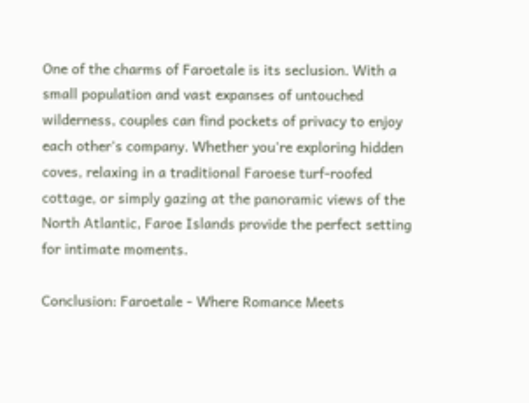One of the charms of Faroetale is its seclusion. With a small population and vast expanses of untouched wilderness, couples can find pockets of privacy to enjoy each other's company. Whether you're exploring hidden coves, relaxing in a traditional Faroese turf-roofed cottage, or simply gazing at the panoramic views of the North Atlantic, Faroe Islands provide the perfect setting for intimate moments.

Conclusion: Faroetale - Where Romance Meets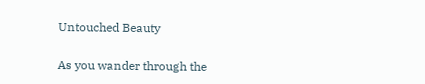Untouched Beauty

As you wander through the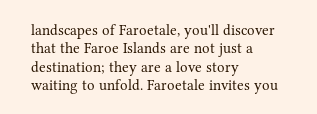landscapes of Faroetale, you'll discover that the Faroe Islands are not just a destination; they are a love story waiting to unfold. Faroetale invites you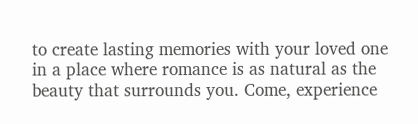to create lasting memories with your loved one in a place where romance is as natural as the beauty that surrounds you. Come, experience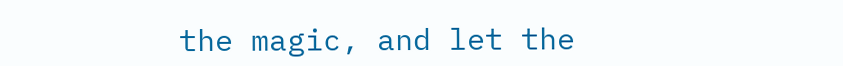the magic, and let the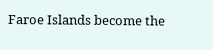Faroe Islands become the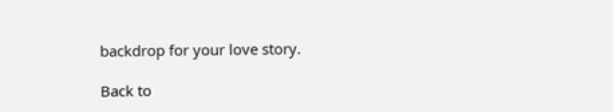backdrop for your love story.

Back to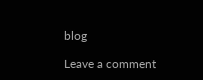blog

Leave a comment